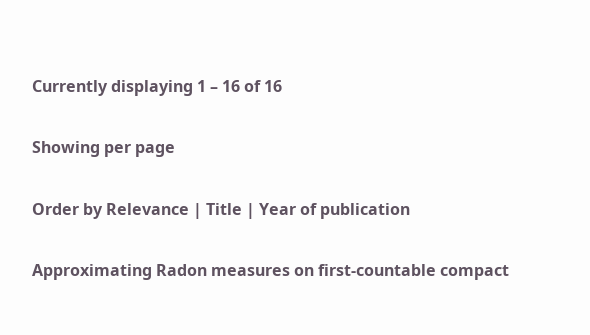Currently displaying 1 – 16 of 16

Showing per page

Order by Relevance | Title | Year of publication

Approximating Radon measures on first-countable compact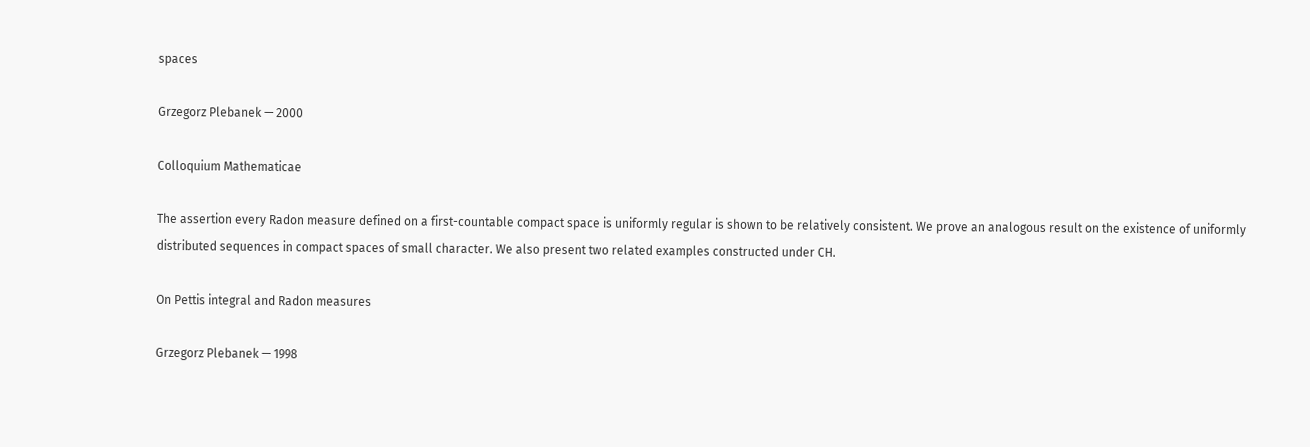spaces

Grzegorz Plebanek — 2000

Colloquium Mathematicae

The assertion every Radon measure defined on a first-countable compact space is uniformly regular is shown to be relatively consistent. We prove an analogous result on the existence of uniformly distributed sequences in compact spaces of small character. We also present two related examples constructed under CH.

On Pettis integral and Radon measures

Grzegorz Plebanek — 1998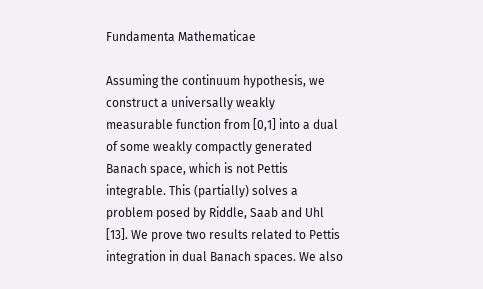Fundamenta Mathematicae

Assuming the continuum hypothesis, we construct a universally weakly measurable function from [0,1] into a dual of some weakly compactly generated Banach space, which is not Pettis integrable. This (partially) solves a problem posed by Riddle, Saab and Uhl [13]. We prove two results related to Pettis integration in dual Banach spaces. We also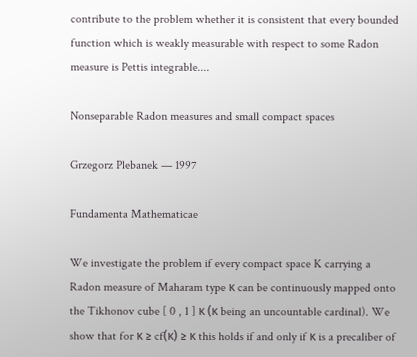contribute to the problem whether it is consistent that every bounded function which is weakly measurable with respect to some Radon measure is Pettis integrable....

Nonseparable Radon measures and small compact spaces

Grzegorz Plebanek — 1997

Fundamenta Mathematicae

We investigate the problem if every compact space K carrying a Radon measure of Maharam type κ can be continuously mapped onto the Tikhonov cube [ 0 , 1 ] κ (κ being an uncountable cardinal). We show that for κ ≥ cf(κ) ≥ κ this holds if and only if κ is a precaliber of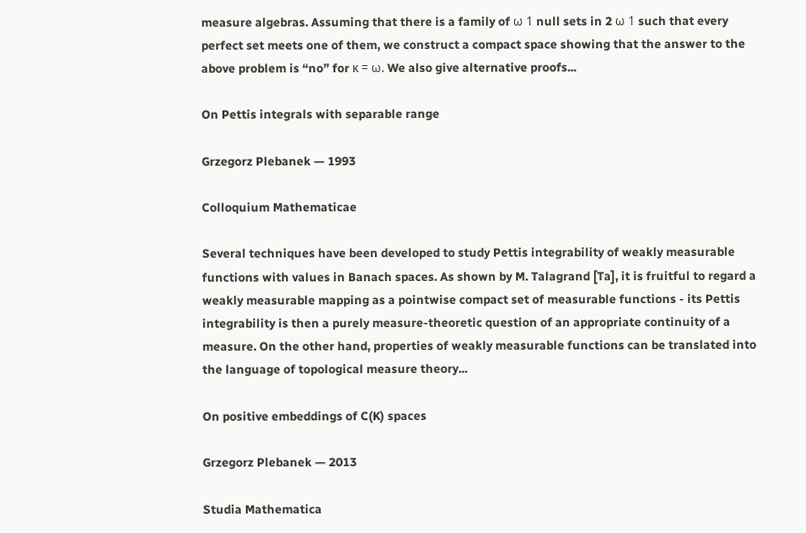measure algebras. Assuming that there is a family of ω 1 null sets in 2 ω 1 such that every perfect set meets one of them, we construct a compact space showing that the answer to the above problem is “no” for κ = ω. We also give alternative proofs...

On Pettis integrals with separable range

Grzegorz Plebanek — 1993

Colloquium Mathematicae

Several techniques have been developed to study Pettis integrability of weakly measurable functions with values in Banach spaces. As shown by M. Talagrand [Ta], it is fruitful to regard a weakly measurable mapping as a pointwise compact set of measurable functions - its Pettis integrability is then a purely measure-theoretic question of an appropriate continuity of a measure. On the other hand, properties of weakly measurable functions can be translated into the language of topological measure theory...

On positive embeddings of C(K) spaces

Grzegorz Plebanek — 2013

Studia Mathematica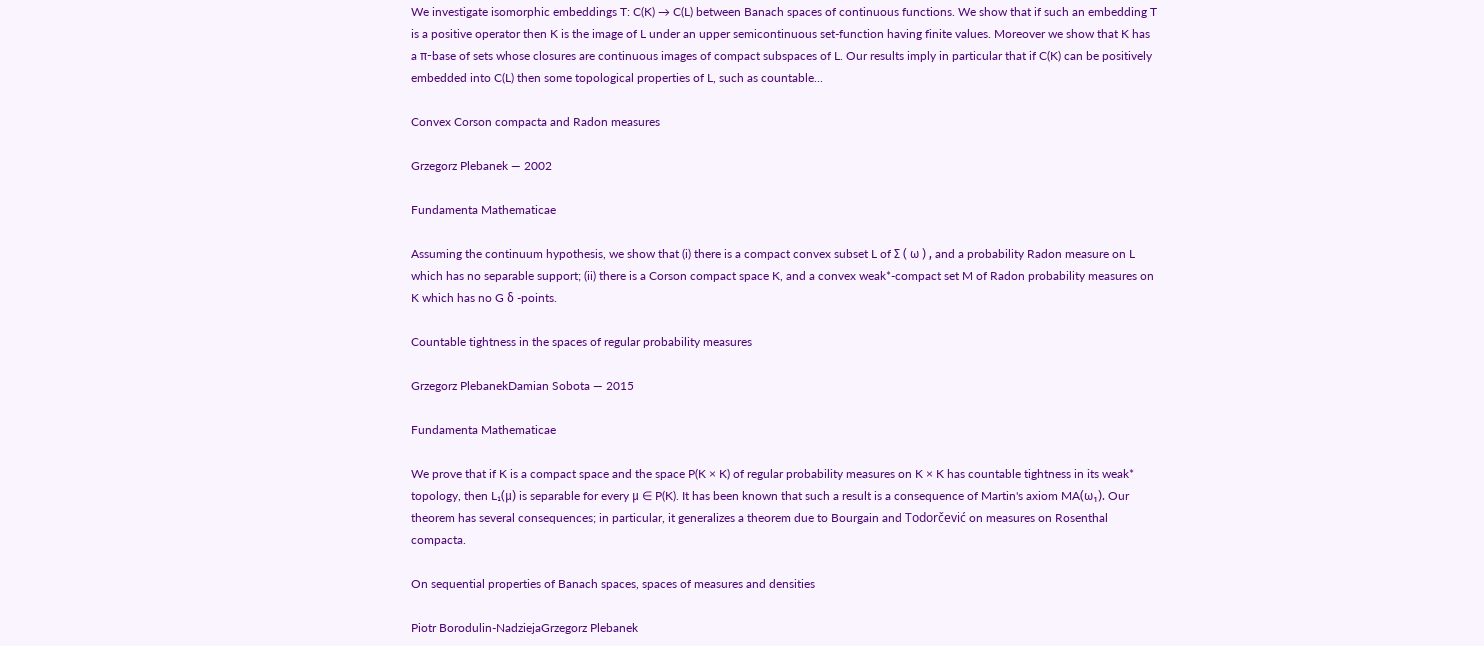We investigate isomorphic embeddings T: C(K) → C(L) between Banach spaces of continuous functions. We show that if such an embedding T is a positive operator then K is the image of L under an upper semicontinuous set-function having finite values. Moreover we show that K has a π-base of sets whose closures are continuous images of compact subspaces of L. Our results imply in particular that if C(K) can be positively embedded into C(L) then some topological properties of L, such as countable...

Convex Corson compacta and Radon measures

Grzegorz Plebanek — 2002

Fundamenta Mathematicae

Assuming the continuum hypothesis, we show that (i) there is a compact convex subset L of Σ ( ω ) , and a probability Radon measure on L which has no separable support; (ii) there is a Corson compact space K, and a convex weak*-compact set M of Radon probability measures on K which has no G δ -points.

Countable tightness in the spaces of regular probability measures

Grzegorz PlebanekDamian Sobota — 2015

Fundamenta Mathematicae

We prove that if K is a compact space and the space P(K × K) of regular probability measures on K × K has countable tightness in its weak* topology, then L₁(μ) is separable for every μ ∈ P(K). It has been known that such a result is a consequence of Martin's axiom MA(ω₁). Our theorem has several consequences; in particular, it generalizes a theorem due to Bourgain and Todorčević on measures on Rosenthal compacta.

On sequential properties of Banach spaces, spaces of measures and densities

Piotr Borodulin-NadziejaGrzegorz Plebanek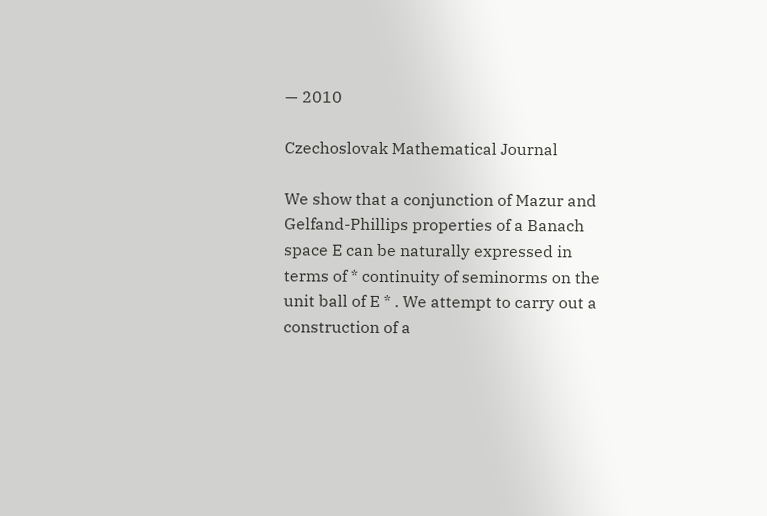— 2010

Czechoslovak Mathematical Journal

We show that a conjunction of Mazur and Gelfand-Phillips properties of a Banach space E can be naturally expressed in terms of * continuity of seminorms on the unit ball of E * . We attempt to carry out a construction of a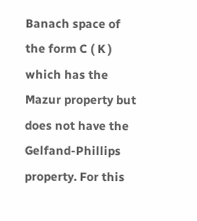Banach space of the form C ( K ) which has the Mazur property but does not have the Gelfand-Phillips property. For this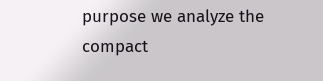purpose we analyze the compact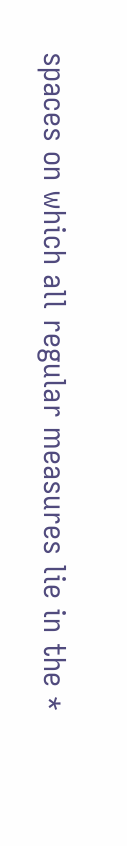spaces on which all regular measures lie in the *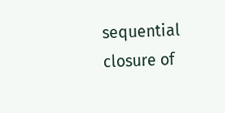sequential closure of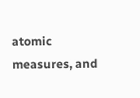atomic measures, and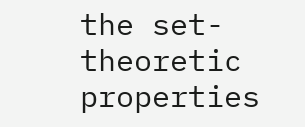the set-theoretic properties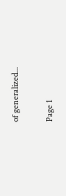of generalized...

Page 1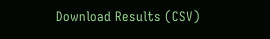Download Results (CSV)